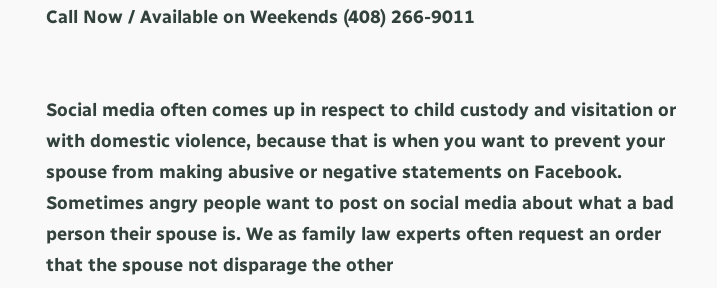Call Now / Available on Weekends (408) 266-9011


Social media often comes up in respect to child custody and visitation or with domestic violence, because that is when you want to prevent your spouse from making abusive or negative statements on Facebook. Sometimes angry people want to post on social media about what a bad person their spouse is. We as family law experts often request an order that the spouse not disparage the other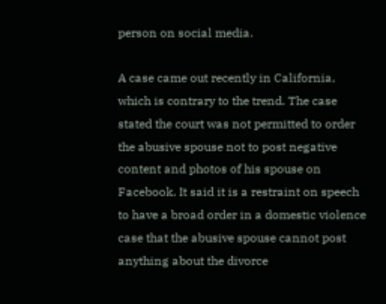person on social media.

A case came out recently in California, which is contrary to the trend. The case stated the court was not permitted to order the abusive spouse not to post negative content and photos of his spouse on Facebook. It said it is a restraint on speech to have a broad order in a domestic violence case that the abusive spouse cannot post anything about the divorce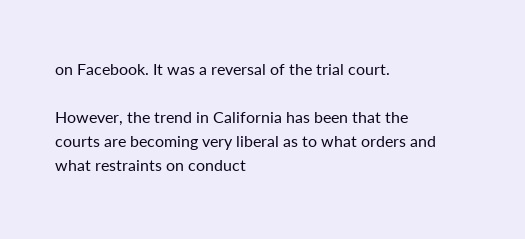on Facebook. It was a reversal of the trial court.

However, the trend in California has been that the courts are becoming very liberal as to what orders and what restraints on conduct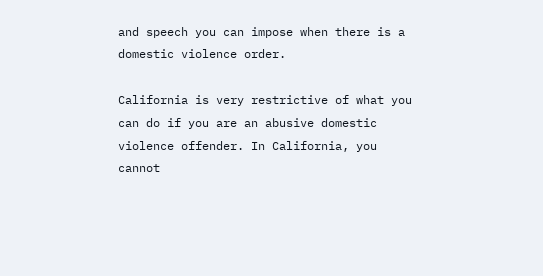and speech you can impose when there is a domestic violence order.

California is very restrictive of what you can do if you are an abusive domestic violence offender. In California, you cannot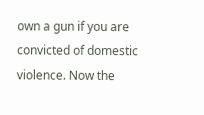own a gun if you are convicted of domestic violence. Now the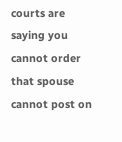courts are saying you cannot order that spouse cannot post on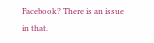Facebook? There is an issue in that.